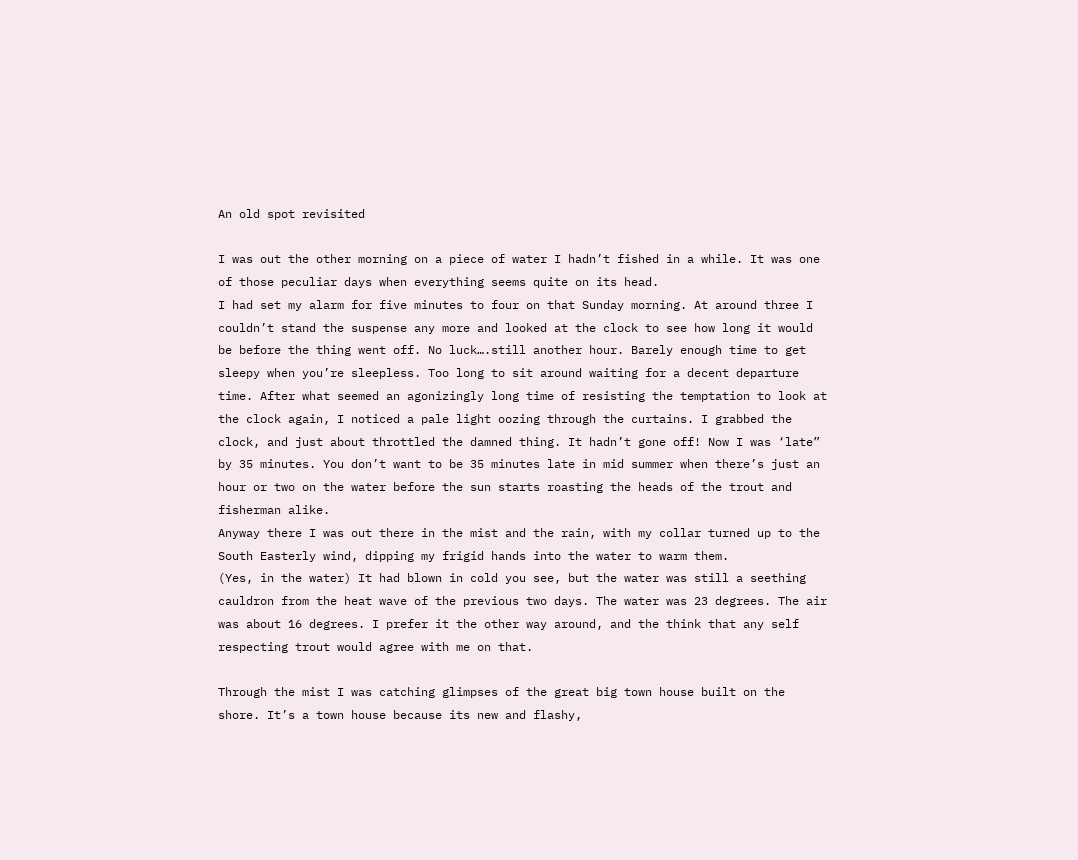An old spot revisited

I was out the other morning on a piece of water I hadn’t fished in a while. It was one of those peculiar days when everything seems quite on its head.
I had set my alarm for five minutes to four on that Sunday morning. At around three I couldn’t stand the suspense any more and looked at the clock to see how long it would be before the thing went off. No luck….still another hour. Barely enough time to get sleepy when you’re sleepless. Too long to sit around waiting for a decent departure time. After what seemed an agonizingly long time of resisting the temptation to look at the clock again, I noticed a pale light oozing through the curtains. I grabbed the clock, and just about throttled the damned thing. It hadn’t gone off! Now I was ‘late” by 35 minutes. You don’t want to be 35 minutes late in mid summer when there’s just an hour or two on the water before the sun starts roasting the heads of the trout and fisherman alike.
Anyway there I was out there in the mist and the rain, with my collar turned up to the South Easterly wind, dipping my frigid hands into the water to warm them.
(Yes, in the water) It had blown in cold you see, but the water was still a seething cauldron from the heat wave of the previous two days. The water was 23 degrees. The air was about 16 degrees. I prefer it the other way around, and the think that any self respecting trout would agree with me on that.

Through the mist I was catching glimpses of the great big town house built on the shore. It’s a town house because its new and flashy,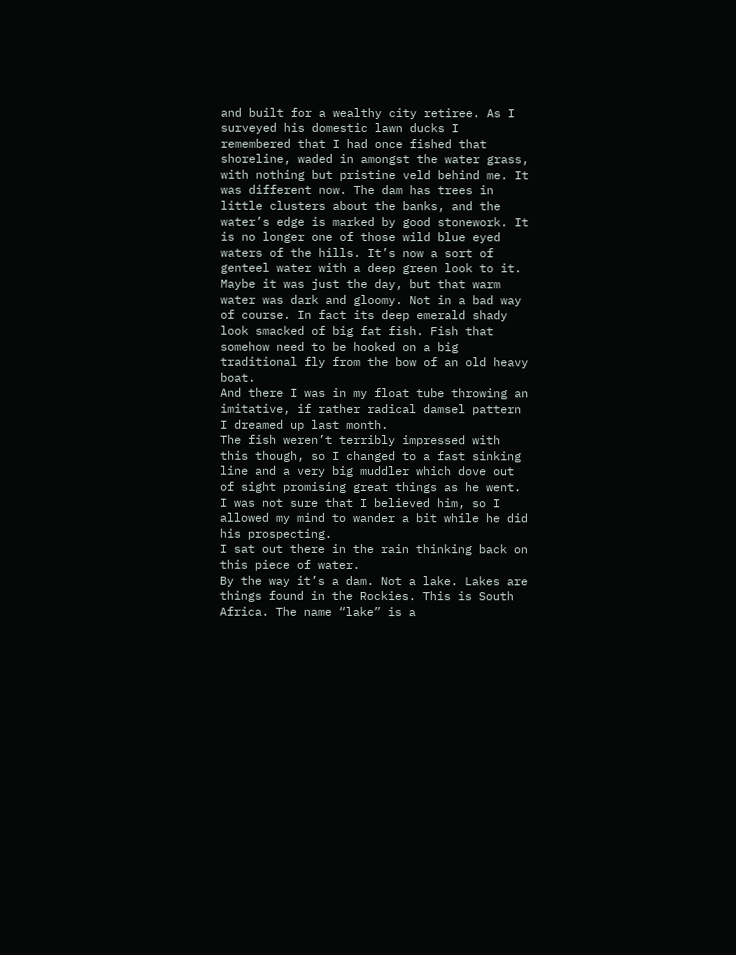and built for a wealthy city retiree. As I surveyed his domestic lawn ducks I remembered that I had once fished that shoreline, waded in amongst the water grass, with nothing but pristine veld behind me. It was different now. The dam has trees in little clusters about the banks, and the water’s edge is marked by good stonework. It is no longer one of those wild blue eyed waters of the hills. It’s now a sort of genteel water with a deep green look to it. Maybe it was just the day, but that warm water was dark and gloomy. Not in a bad way of course. In fact its deep emerald shady look smacked of big fat fish. Fish that somehow need to be hooked on a big traditional fly from the bow of an old heavy boat.
And there I was in my float tube throwing an imitative, if rather radical damsel pattern I dreamed up last month.
The fish weren’t terribly impressed with this though, so I changed to a fast sinking line and a very big muddler which dove out of sight promising great things as he went. I was not sure that I believed him, so I allowed my mind to wander a bit while he did his prospecting.
I sat out there in the rain thinking back on this piece of water.
By the way it’s a dam. Not a lake. Lakes are things found in the Rockies. This is South Africa. The name “lake” is a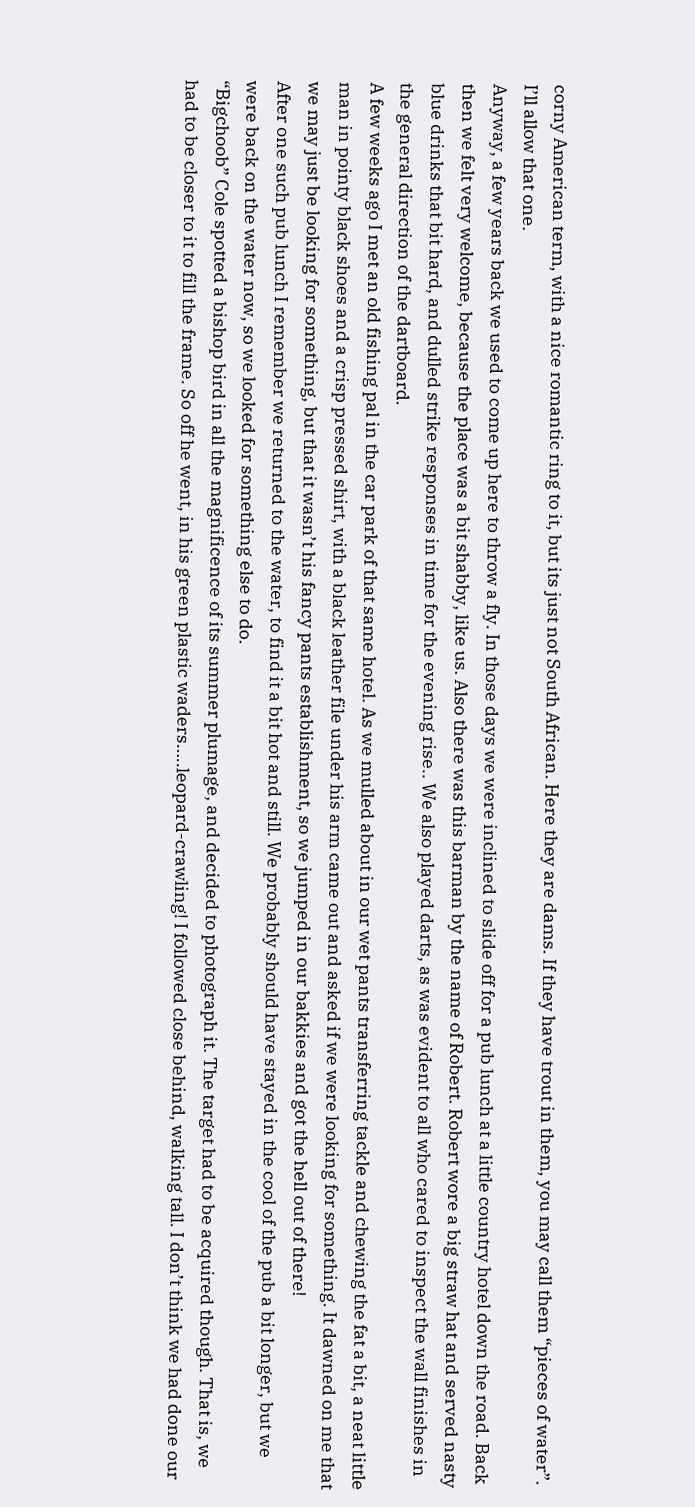corny American term, with a nice romantic ring to it, but its just not South African. Here they are dams. If they have trout in them, you may call them “pieces of water”. I’ll allow that one.
Anyway, a few years back we used to come up here to throw a fly. In those days we were inclined to slide off for a pub lunch at a little country hotel down the road. Back then we felt very welcome, because the place was a bit shabby, like us. Also there was this barman by the name of Robert. Robert wore a big straw hat and served nasty blue drinks that bit hard, and dulled strike responses in time for the evening rise.. We also played darts, as was evident to all who cared to inspect the wall finishes in the general direction of the dartboard.
A few weeks ago I met an old fishing pal in the car park of that same hotel. As we mulled about in our wet pants transferring tackle and chewing the fat a bit, a neat little man in pointy black shoes and a crisp pressed shirt, with a black leather file under his arm came out and asked if we were looking for something. It dawned on me that we may just be looking for something, but that it wasn’t his fancy pants establishment, so we jumped in our bakkies and got the hell out of there!
After one such pub lunch I remember we returned to the water, to find it a bit hot and still. We probably should have stayed in the cool of the pub a bit longer, but we were back on the water now, so we looked for something else to do.
“Bigchoob” Cole spotted a bishop bird in all the magnificence of its summer plumage, and decided to photograph it. The target had to be acquired though. That is, we had to be closer to it to fill the frame. So off he went, in his green plastic waders…..leopard-crawling! I followed close behind, walking tall. I don’t think we had done our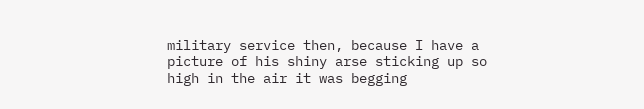military service then, because I have a picture of his shiny arse sticking up so high in the air it was begging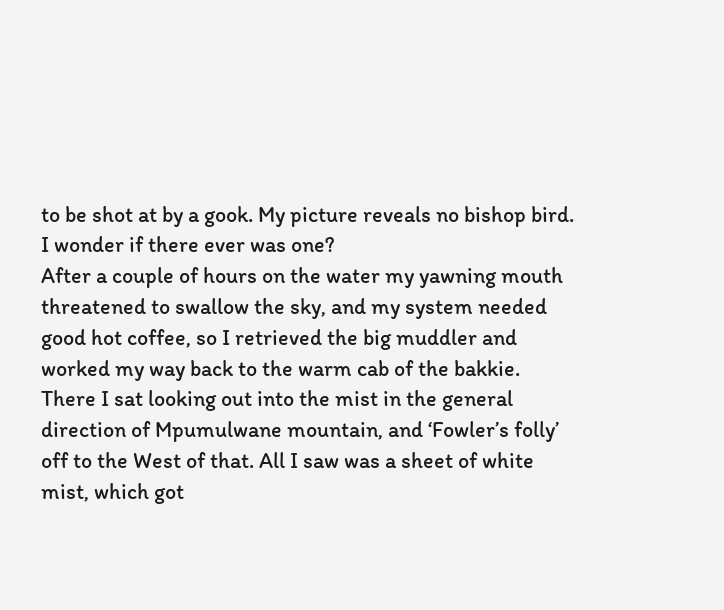to be shot at by a gook. My picture reveals no bishop bird. I wonder if there ever was one?
After a couple of hours on the water my yawning mouth threatened to swallow the sky, and my system needed good hot coffee, so I retrieved the big muddler and worked my way back to the warm cab of the bakkie. There I sat looking out into the mist in the general direction of Mpumulwane mountain, and ‘Fowler’s folly’ off to the West of that. All I saw was a sheet of white mist, which got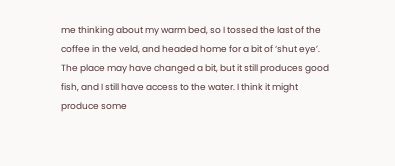me thinking about my warm bed, so I tossed the last of the coffee in the veld, and headed home for a bit of ‘shut eye’.
The place may have changed a bit, but it still produces good fish, and I still have access to the water. I think it might produce some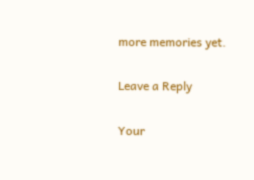more memories yet.

Leave a Reply

Your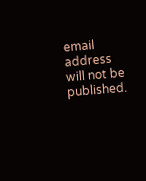email address will not be published.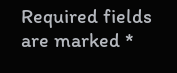Required fields are marked *